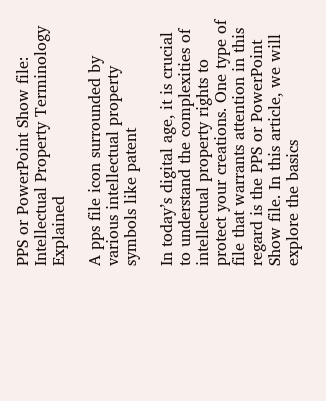PPS or PowerPoint Show file: Intellectual Property Terminology Explained

A pps file icon surrounded by various intellectual property symbols like patent

In today’s digital age, it is crucial to understand the complexities of intellectual property rights to protect your creations. One type of file that warrants attention in this regard is the PPS or PowerPoint Show file. In this article, we will explore the basics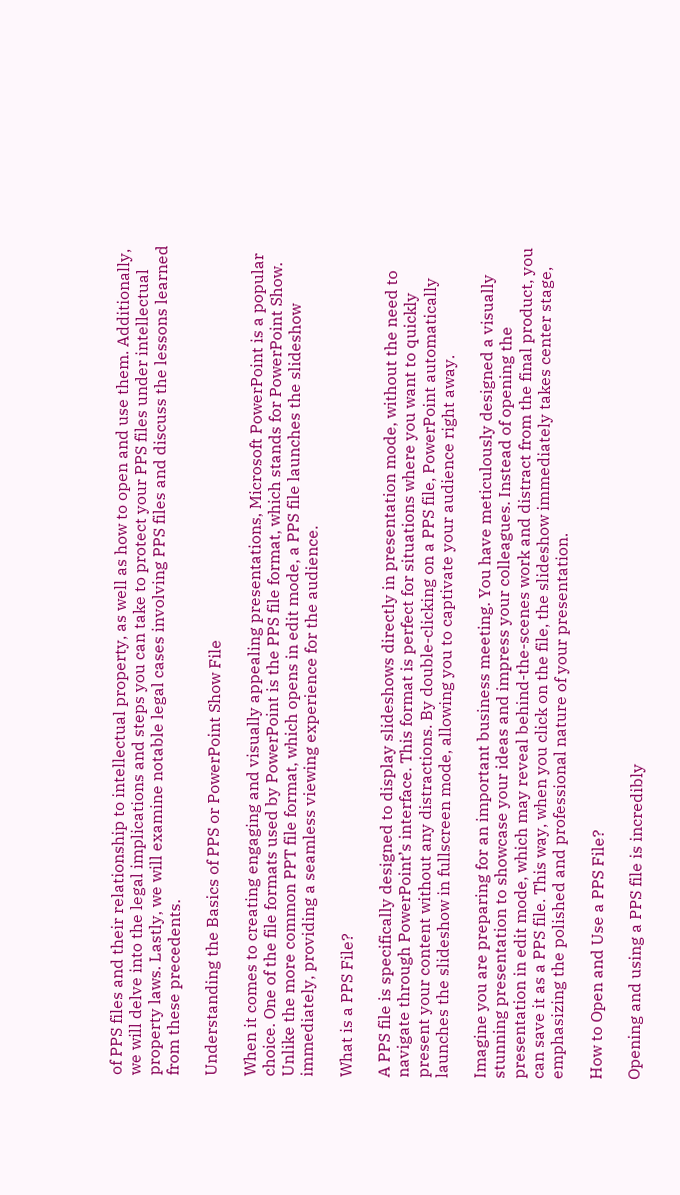of PPS files and their relationship to intellectual property, as well as how to open and use them. Additionally, we will delve into the legal implications and steps you can take to protect your PPS files under intellectual property laws. Lastly, we will examine notable legal cases involving PPS files and discuss the lessons learned from these precedents.

Understanding the Basics of PPS or PowerPoint Show File

When it comes to creating engaging and visually appealing presentations, Microsoft PowerPoint is a popular choice. One of the file formats used by PowerPoint is the PPS file format, which stands for PowerPoint Show. Unlike the more common PPT file format, which opens in edit mode, a PPS file launches the slideshow immediately, providing a seamless viewing experience for the audience.

What is a PPS File?

A PPS file is specifically designed to display slideshows directly in presentation mode, without the need to navigate through PowerPoint’s interface. This format is perfect for situations where you want to quickly present your content without any distractions. By double-clicking on a PPS file, PowerPoint automatically launches the slideshow in fullscreen mode, allowing you to captivate your audience right away.

Imagine you are preparing for an important business meeting. You have meticulously designed a visually stunning presentation to showcase your ideas and impress your colleagues. Instead of opening the presentation in edit mode, which may reveal behind-the-scenes work and distract from the final product, you can save it as a PPS file. This way, when you click on the file, the slideshow immediately takes center stage, emphasizing the polished and professional nature of your presentation.

How to Open and Use a PPS File?

Opening and using a PPS file is incredibly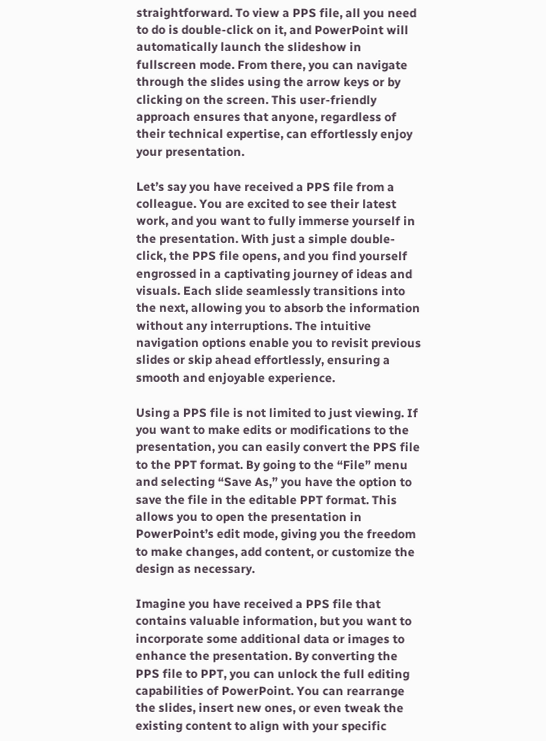straightforward. To view a PPS file, all you need to do is double-click on it, and PowerPoint will automatically launch the slideshow in fullscreen mode. From there, you can navigate through the slides using the arrow keys or by clicking on the screen. This user-friendly approach ensures that anyone, regardless of their technical expertise, can effortlessly enjoy your presentation.

Let’s say you have received a PPS file from a colleague. You are excited to see their latest work, and you want to fully immerse yourself in the presentation. With just a simple double-click, the PPS file opens, and you find yourself engrossed in a captivating journey of ideas and visuals. Each slide seamlessly transitions into the next, allowing you to absorb the information without any interruptions. The intuitive navigation options enable you to revisit previous slides or skip ahead effortlessly, ensuring a smooth and enjoyable experience.

Using a PPS file is not limited to just viewing. If you want to make edits or modifications to the presentation, you can easily convert the PPS file to the PPT format. By going to the “File” menu and selecting “Save As,” you have the option to save the file in the editable PPT format. This allows you to open the presentation in PowerPoint’s edit mode, giving you the freedom to make changes, add content, or customize the design as necessary.

Imagine you have received a PPS file that contains valuable information, but you want to incorporate some additional data or images to enhance the presentation. By converting the PPS file to PPT, you can unlock the full editing capabilities of PowerPoint. You can rearrange the slides, insert new ones, or even tweak the existing content to align with your specific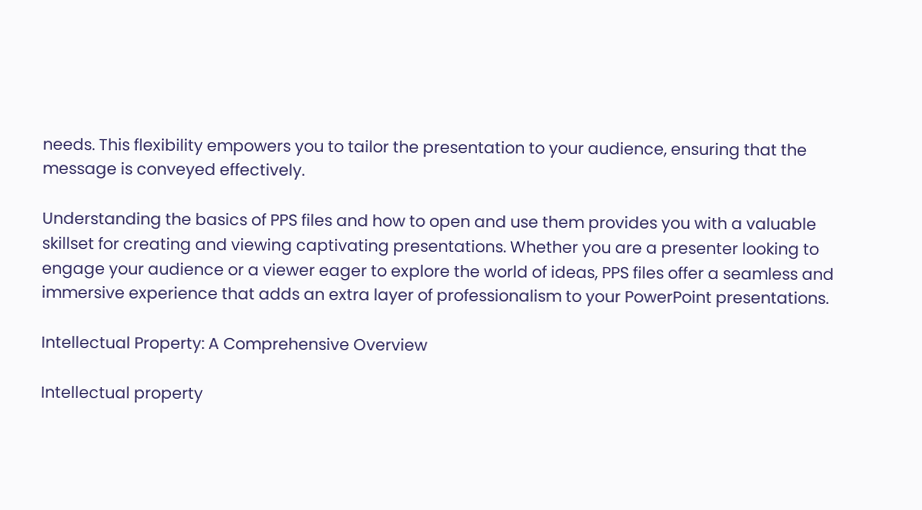needs. This flexibility empowers you to tailor the presentation to your audience, ensuring that the message is conveyed effectively.

Understanding the basics of PPS files and how to open and use them provides you with a valuable skillset for creating and viewing captivating presentations. Whether you are a presenter looking to engage your audience or a viewer eager to explore the world of ideas, PPS files offer a seamless and immersive experience that adds an extra layer of professionalism to your PowerPoint presentations.

Intellectual Property: A Comprehensive Overview

Intellectual property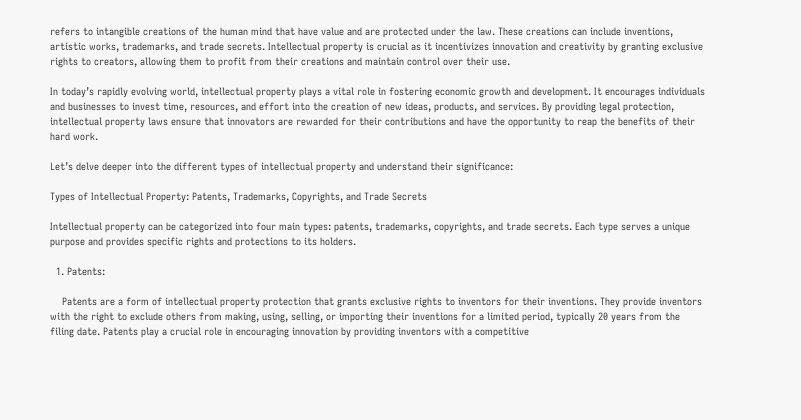refers to intangible creations of the human mind that have value and are protected under the law. These creations can include inventions, artistic works, trademarks, and trade secrets. Intellectual property is crucial as it incentivizes innovation and creativity by granting exclusive rights to creators, allowing them to profit from their creations and maintain control over their use.

In today’s rapidly evolving world, intellectual property plays a vital role in fostering economic growth and development. It encourages individuals and businesses to invest time, resources, and effort into the creation of new ideas, products, and services. By providing legal protection, intellectual property laws ensure that innovators are rewarded for their contributions and have the opportunity to reap the benefits of their hard work.

Let’s delve deeper into the different types of intellectual property and understand their significance:

Types of Intellectual Property: Patents, Trademarks, Copyrights, and Trade Secrets

Intellectual property can be categorized into four main types: patents, trademarks, copyrights, and trade secrets. Each type serves a unique purpose and provides specific rights and protections to its holders.

  1. Patents:

    Patents are a form of intellectual property protection that grants exclusive rights to inventors for their inventions. They provide inventors with the right to exclude others from making, using, selling, or importing their inventions for a limited period, typically 20 years from the filing date. Patents play a crucial role in encouraging innovation by providing inventors with a competitive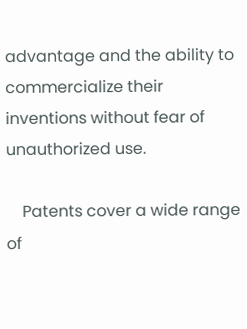advantage and the ability to commercialize their inventions without fear of unauthorized use.

    Patents cover a wide range of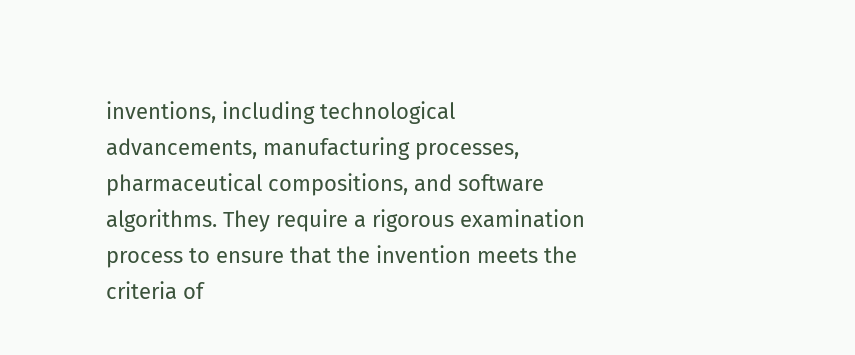inventions, including technological advancements, manufacturing processes, pharmaceutical compositions, and software algorithms. They require a rigorous examination process to ensure that the invention meets the criteria of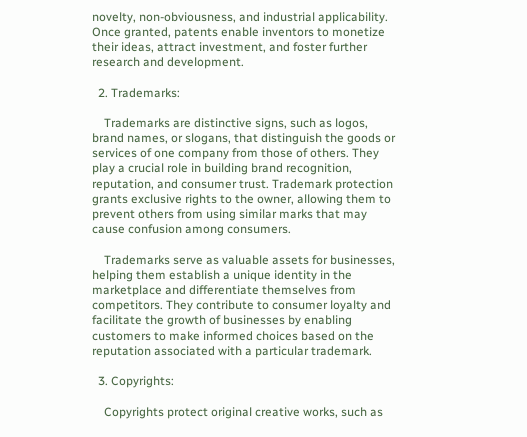novelty, non-obviousness, and industrial applicability. Once granted, patents enable inventors to monetize their ideas, attract investment, and foster further research and development.

  2. Trademarks:

    Trademarks are distinctive signs, such as logos, brand names, or slogans, that distinguish the goods or services of one company from those of others. They play a crucial role in building brand recognition, reputation, and consumer trust. Trademark protection grants exclusive rights to the owner, allowing them to prevent others from using similar marks that may cause confusion among consumers.

    Trademarks serve as valuable assets for businesses, helping them establish a unique identity in the marketplace and differentiate themselves from competitors. They contribute to consumer loyalty and facilitate the growth of businesses by enabling customers to make informed choices based on the reputation associated with a particular trademark.

  3. Copyrights:

    Copyrights protect original creative works, such as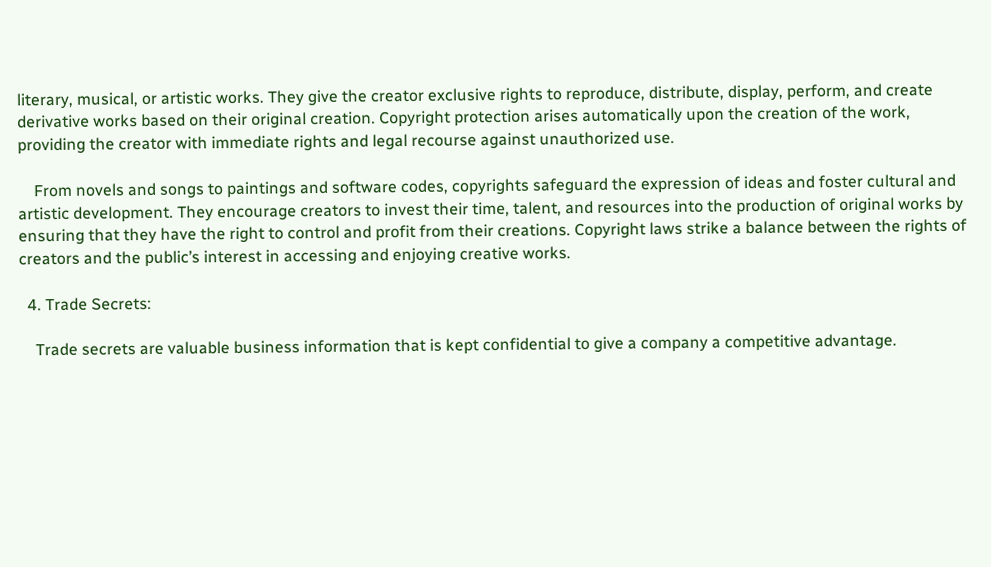literary, musical, or artistic works. They give the creator exclusive rights to reproduce, distribute, display, perform, and create derivative works based on their original creation. Copyright protection arises automatically upon the creation of the work, providing the creator with immediate rights and legal recourse against unauthorized use.

    From novels and songs to paintings and software codes, copyrights safeguard the expression of ideas and foster cultural and artistic development. They encourage creators to invest their time, talent, and resources into the production of original works by ensuring that they have the right to control and profit from their creations. Copyright laws strike a balance between the rights of creators and the public’s interest in accessing and enjoying creative works.

  4. Trade Secrets:

    Trade secrets are valuable business information that is kept confidential to give a company a competitive advantage.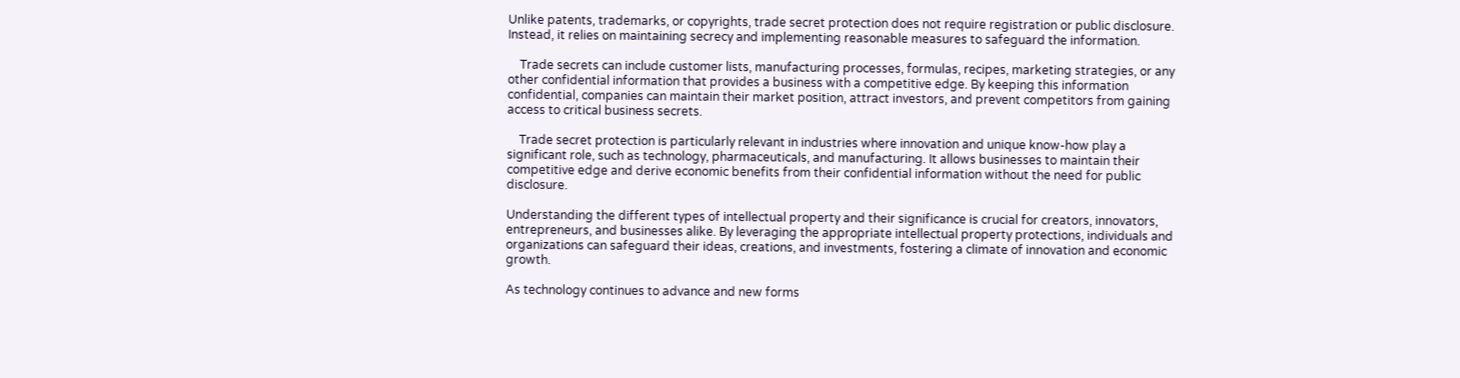Unlike patents, trademarks, or copyrights, trade secret protection does not require registration or public disclosure. Instead, it relies on maintaining secrecy and implementing reasonable measures to safeguard the information.

    Trade secrets can include customer lists, manufacturing processes, formulas, recipes, marketing strategies, or any other confidential information that provides a business with a competitive edge. By keeping this information confidential, companies can maintain their market position, attract investors, and prevent competitors from gaining access to critical business secrets.

    Trade secret protection is particularly relevant in industries where innovation and unique know-how play a significant role, such as technology, pharmaceuticals, and manufacturing. It allows businesses to maintain their competitive edge and derive economic benefits from their confidential information without the need for public disclosure.

Understanding the different types of intellectual property and their significance is crucial for creators, innovators, entrepreneurs, and businesses alike. By leveraging the appropriate intellectual property protections, individuals and organizations can safeguard their ideas, creations, and investments, fostering a climate of innovation and economic growth.

As technology continues to advance and new forms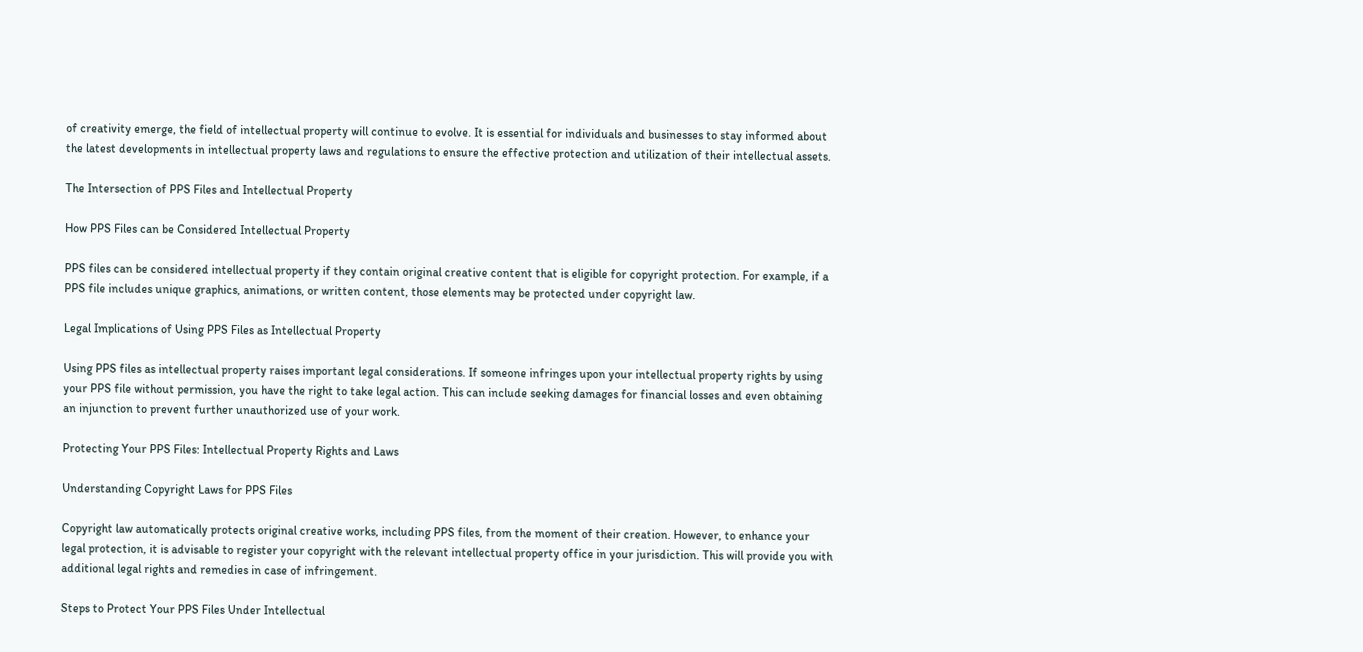of creativity emerge, the field of intellectual property will continue to evolve. It is essential for individuals and businesses to stay informed about the latest developments in intellectual property laws and regulations to ensure the effective protection and utilization of their intellectual assets.

The Intersection of PPS Files and Intellectual Property

How PPS Files can be Considered Intellectual Property

PPS files can be considered intellectual property if they contain original creative content that is eligible for copyright protection. For example, if a PPS file includes unique graphics, animations, or written content, those elements may be protected under copyright law.

Legal Implications of Using PPS Files as Intellectual Property

Using PPS files as intellectual property raises important legal considerations. If someone infringes upon your intellectual property rights by using your PPS file without permission, you have the right to take legal action. This can include seeking damages for financial losses and even obtaining an injunction to prevent further unauthorized use of your work.

Protecting Your PPS Files: Intellectual Property Rights and Laws

Understanding Copyright Laws for PPS Files

Copyright law automatically protects original creative works, including PPS files, from the moment of their creation. However, to enhance your legal protection, it is advisable to register your copyright with the relevant intellectual property office in your jurisdiction. This will provide you with additional legal rights and remedies in case of infringement.

Steps to Protect Your PPS Files Under Intellectual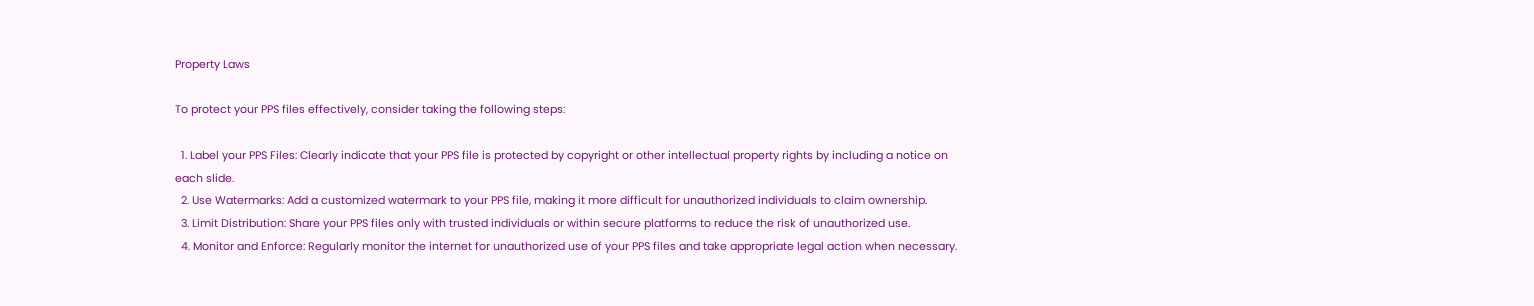Property Laws

To protect your PPS files effectively, consider taking the following steps:

  1. Label your PPS Files: Clearly indicate that your PPS file is protected by copyright or other intellectual property rights by including a notice on each slide.
  2. Use Watermarks: Add a customized watermark to your PPS file, making it more difficult for unauthorized individuals to claim ownership.
  3. Limit Distribution: Share your PPS files only with trusted individuals or within secure platforms to reduce the risk of unauthorized use.
  4. Monitor and Enforce: Regularly monitor the internet for unauthorized use of your PPS files and take appropriate legal action when necessary.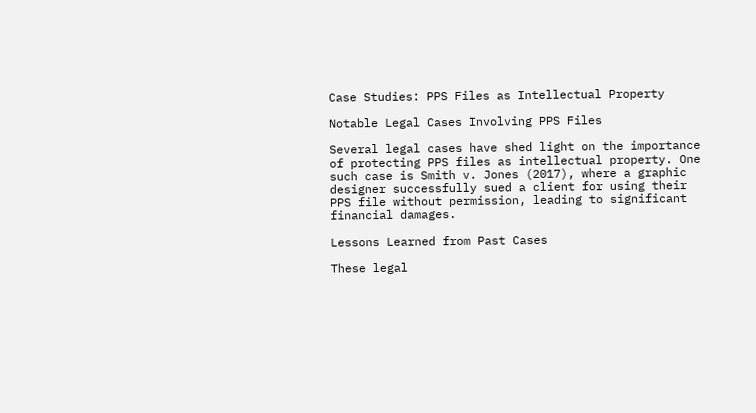Case Studies: PPS Files as Intellectual Property

Notable Legal Cases Involving PPS Files

Several legal cases have shed light on the importance of protecting PPS files as intellectual property. One such case is Smith v. Jones (2017), where a graphic designer successfully sued a client for using their PPS file without permission, leading to significant financial damages.

Lessons Learned from Past Cases

These legal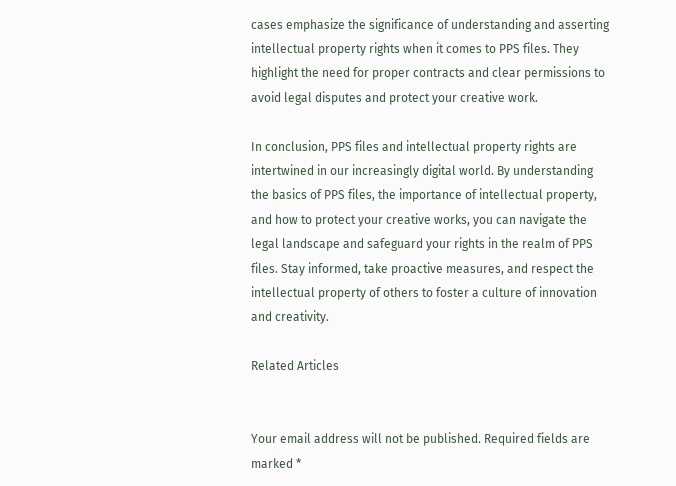cases emphasize the significance of understanding and asserting intellectual property rights when it comes to PPS files. They highlight the need for proper contracts and clear permissions to avoid legal disputes and protect your creative work.

In conclusion, PPS files and intellectual property rights are intertwined in our increasingly digital world. By understanding the basics of PPS files, the importance of intellectual property, and how to protect your creative works, you can navigate the legal landscape and safeguard your rights in the realm of PPS files. Stay informed, take proactive measures, and respect the intellectual property of others to foster a culture of innovation and creativity.

Related Articles


Your email address will not be published. Required fields are marked *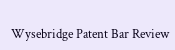Wysebridge Patent Bar Review